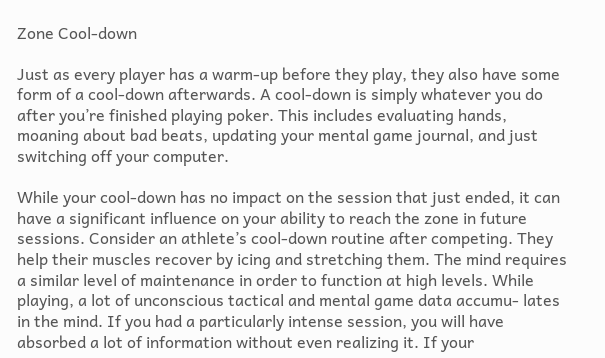Zone Cool-down

Just as every player has a warm-up before they play, they also have some form of a cool-down afterwards. A cool-down is simply whatever you do after you’re finished playing poker. This includes evaluating hands, moaning about bad beats, updating your mental game journal, and just switching off your computer.

While your cool-down has no impact on the session that just ended, it can have a significant influence on your ability to reach the zone in future sessions. Consider an athlete’s cool-down routine after competing. They help their muscles recover by icing and stretching them. The mind requires a similar level of maintenance in order to function at high levels. While playing, a lot of unconscious tactical and mental game data accumu- lates in the mind. If you had a particularly intense session, you will have absorbed a lot of information without even realizing it. If your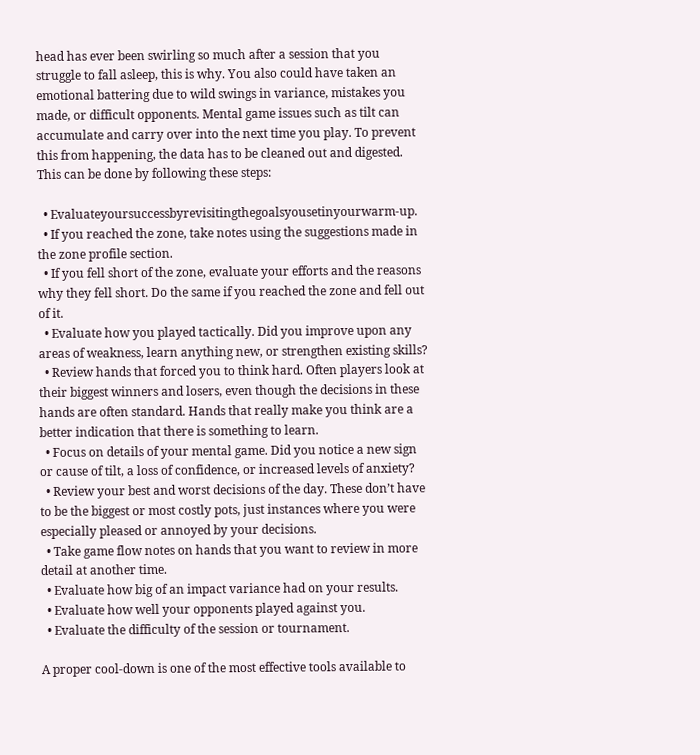head has ever been swirling so much after a session that you struggle to fall asleep, this is why. You also could have taken an emotional battering due to wild swings in variance, mistakes you made, or difficult opponents. Mental game issues such as tilt can accumulate and carry over into the next time you play. To prevent this from happening, the data has to be cleaned out and digested. This can be done by following these steps:

  • Evaluateyoursuccessbyrevisitingthegoalsyousetinyourwarm-up.
  • If you reached the zone, take notes using the suggestions made in the zone profile section.
  • If you fell short of the zone, evaluate your efforts and the reasons why they fell short. Do the same if you reached the zone and fell out of it.
  • Evaluate how you played tactically. Did you improve upon any areas of weakness, learn anything new, or strengthen existing skills?
  • Review hands that forced you to think hard. Often players look at their biggest winners and losers, even though the decisions in these hands are often standard. Hands that really make you think are a better indication that there is something to learn.
  • Focus on details of your mental game. Did you notice a new sign or cause of tilt, a loss of confidence, or increased levels of anxiety?
  • Review your best and worst decisions of the day. These don’t have to be the biggest or most costly pots, just instances where you were especially pleased or annoyed by your decisions.
  • Take game flow notes on hands that you want to review in more detail at another time.
  • Evaluate how big of an impact variance had on your results.
  • Evaluate how well your opponents played against you.
  • Evaluate the difficulty of the session or tournament.

A proper cool-down is one of the most effective tools available to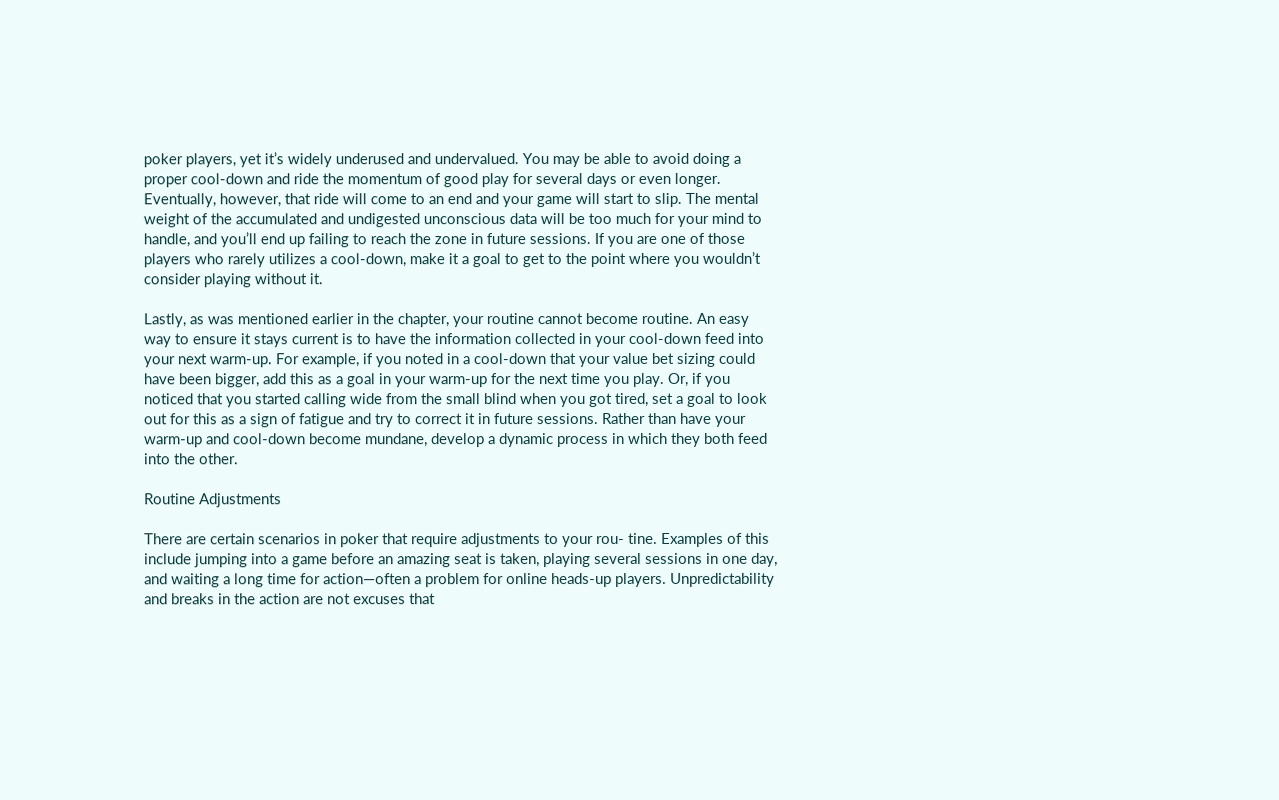poker players, yet it’s widely underused and undervalued. You may be able to avoid doing a proper cool-down and ride the momentum of good play for several days or even longer. Eventually, however, that ride will come to an end and your game will start to slip. The mental weight of the accumulated and undigested unconscious data will be too much for your mind to handle, and you’ll end up failing to reach the zone in future sessions. If you are one of those players who rarely utilizes a cool-down, make it a goal to get to the point where you wouldn’t consider playing without it.

Lastly, as was mentioned earlier in the chapter, your routine cannot become routine. An easy way to ensure it stays current is to have the information collected in your cool-down feed into your next warm-up. For example, if you noted in a cool-down that your value bet sizing could have been bigger, add this as a goal in your warm-up for the next time you play. Or, if you noticed that you started calling wide from the small blind when you got tired, set a goal to look out for this as a sign of fatigue and try to correct it in future sessions. Rather than have your warm-up and cool-down become mundane, develop a dynamic process in which they both feed into the other.

Routine Adjustments

There are certain scenarios in poker that require adjustments to your rou- tine. Examples of this include jumping into a game before an amazing seat is taken, playing several sessions in one day, and waiting a long time for action—often a problem for online heads-up players. Unpredictability and breaks in the action are not excuses that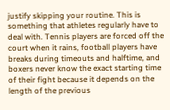justify skipping your routine. This is something that athletes regularly have to deal with. Tennis players are forced off the court when it rains, football players have breaks during timeouts and halftime, and boxers never know the exact starting time of their fight because it depends on the length of the previous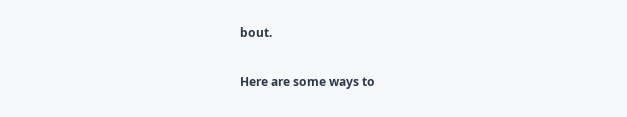bout.

Here are some ways to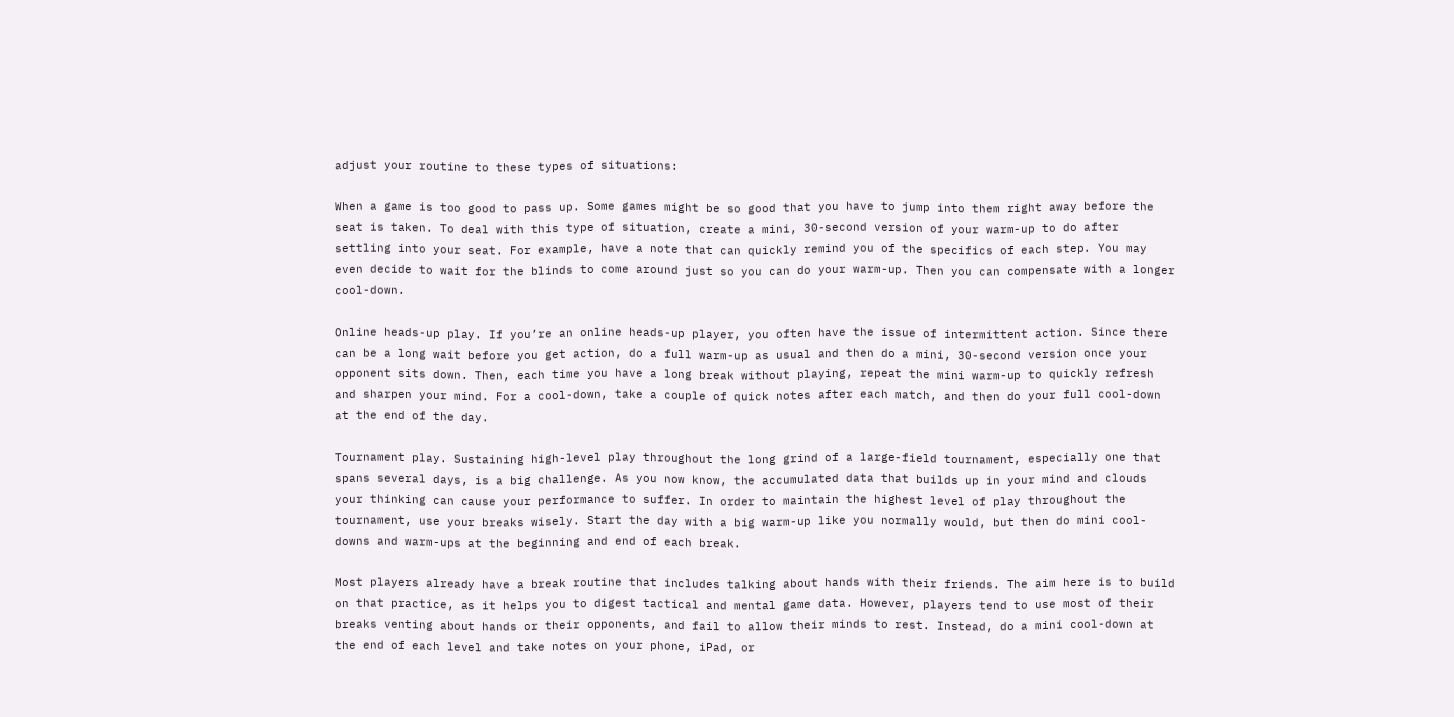adjust your routine to these types of situations:

When a game is too good to pass up. Some games might be so good that you have to jump into them right away before the seat is taken. To deal with this type of situation, create a mini, 30-second version of your warm-up to do after settling into your seat. For example, have a note that can quickly remind you of the specifics of each step. You may even decide to wait for the blinds to come around just so you can do your warm-up. Then you can compensate with a longer cool-down.

Online heads-up play. If you’re an online heads-up player, you often have the issue of intermittent action. Since there can be a long wait before you get action, do a full warm-up as usual and then do a mini, 30-second version once your opponent sits down. Then, each time you have a long break without playing, repeat the mini warm-up to quickly refresh and sharpen your mind. For a cool-down, take a couple of quick notes after each match, and then do your full cool-down at the end of the day.

Tournament play. Sustaining high-level play throughout the long grind of a large-field tournament, especially one that spans several days, is a big challenge. As you now know, the accumulated data that builds up in your mind and clouds your thinking can cause your performance to suffer. In order to maintain the highest level of play throughout the tournament, use your breaks wisely. Start the day with a big warm-up like you normally would, but then do mini cool- downs and warm-ups at the beginning and end of each break.

Most players already have a break routine that includes talking about hands with their friends. The aim here is to build on that practice, as it helps you to digest tactical and mental game data. However, players tend to use most of their breaks venting about hands or their opponents, and fail to allow their minds to rest. Instead, do a mini cool-down at the end of each level and take notes on your phone, iPad, or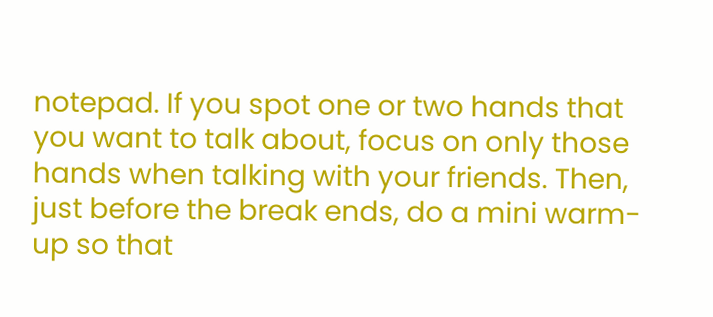notepad. If you spot one or two hands that you want to talk about, focus on only those hands when talking with your friends. Then, just before the break ends, do a mini warm-up so that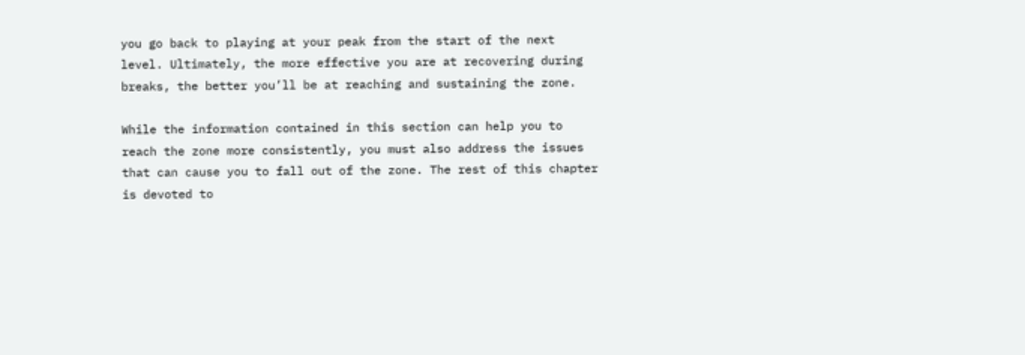you go back to playing at your peak from the start of the next level. Ultimately, the more effective you are at recovering during breaks, the better you’ll be at reaching and sustaining the zone.

While the information contained in this section can help you to reach the zone more consistently, you must also address the issues that can cause you to fall out of the zone. The rest of this chapter is devoted to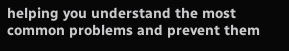helping you understand the most common problems and prevent them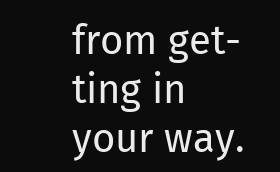from get- ting in your way.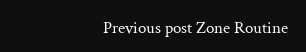Previous post Zone Routine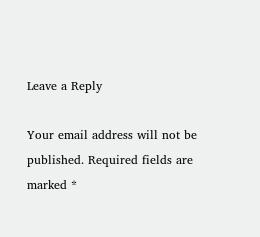Leave a Reply

Your email address will not be published. Required fields are marked *